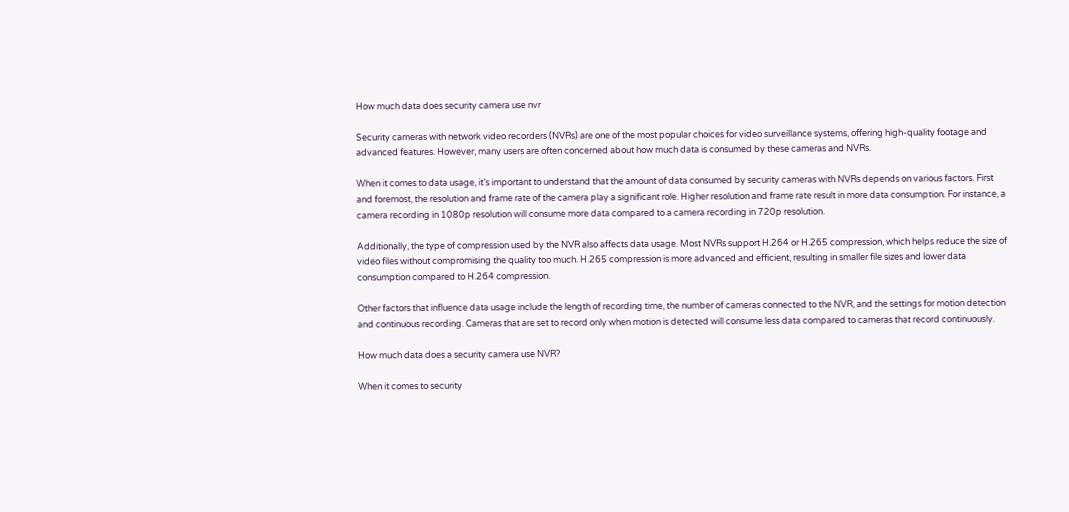How much data does security camera use nvr

Security cameras with network video recorders (NVRs) are one of the most popular choices for video surveillance systems, offering high-quality footage and advanced features. However, many users are often concerned about how much data is consumed by these cameras and NVRs.

When it comes to data usage, it’s important to understand that the amount of data consumed by security cameras with NVRs depends on various factors. First and foremost, the resolution and frame rate of the camera play a significant role. Higher resolution and frame rate result in more data consumption. For instance, a camera recording in 1080p resolution will consume more data compared to a camera recording in 720p resolution.

Additionally, the type of compression used by the NVR also affects data usage. Most NVRs support H.264 or H.265 compression, which helps reduce the size of video files without compromising the quality too much. H.265 compression is more advanced and efficient, resulting in smaller file sizes and lower data consumption compared to H.264 compression.

Other factors that influence data usage include the length of recording time, the number of cameras connected to the NVR, and the settings for motion detection and continuous recording. Cameras that are set to record only when motion is detected will consume less data compared to cameras that record continuously.

How much data does a security camera use NVR?

When it comes to security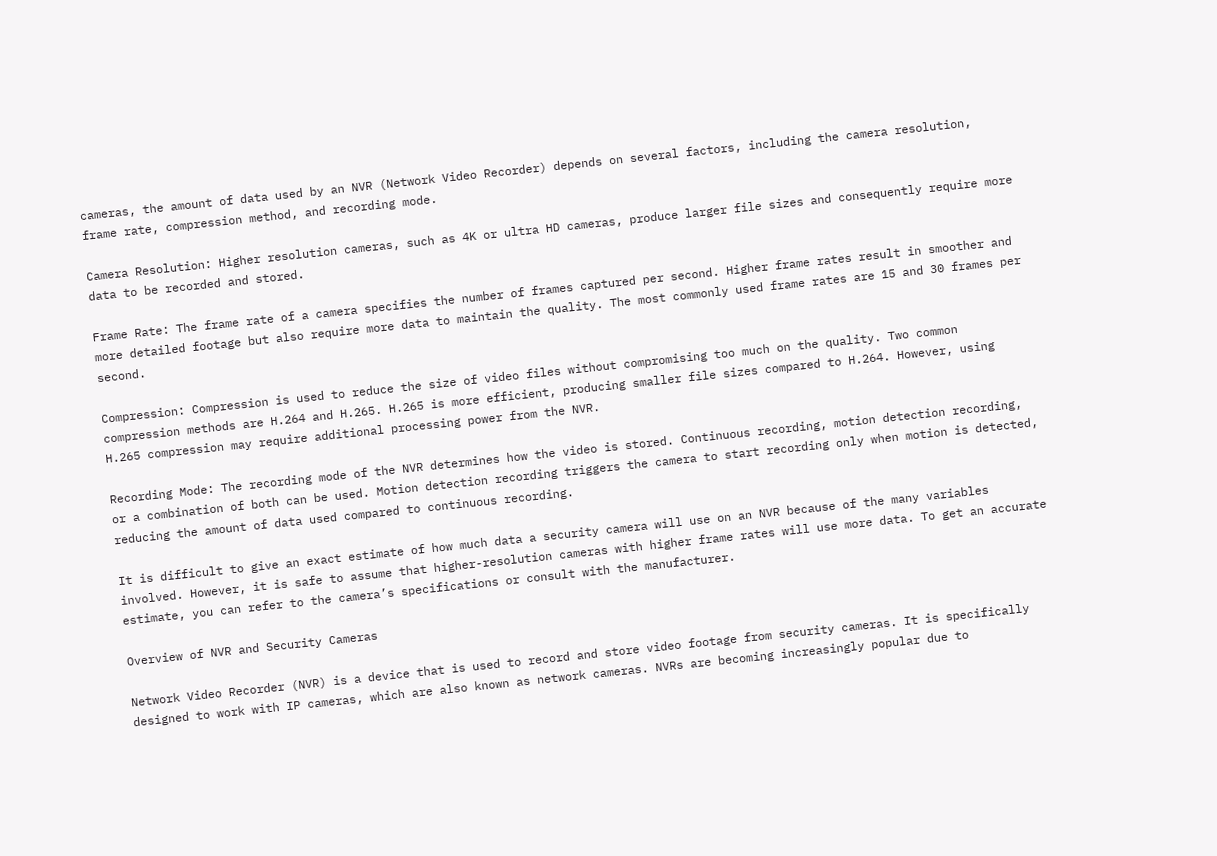cameras, the amount of data used by an NVR (Network Video Recorder) depends on several factors, including the camera resolution, frame rate, compression method, and recording mode.

Camera Resolution: Higher resolution cameras, such as 4K or ultra HD cameras, produce larger file sizes and consequently require more data to be recorded and stored.

Frame Rate: The frame rate of a camera specifies the number of frames captured per second. Higher frame rates result in smoother and more detailed footage but also require more data to maintain the quality. The most commonly used frame rates are 15 and 30 frames per second.

Compression: Compression is used to reduce the size of video files without compromising too much on the quality. Two common compression methods are H.264 and H.265. H.265 is more efficient, producing smaller file sizes compared to H.264. However, using H.265 compression may require additional processing power from the NVR.

Recording Mode: The recording mode of the NVR determines how the video is stored. Continuous recording, motion detection recording, or a combination of both can be used. Motion detection recording triggers the camera to start recording only when motion is detected, reducing the amount of data used compared to continuous recording.

It is difficult to give an exact estimate of how much data a security camera will use on an NVR because of the many variables involved. However, it is safe to assume that higher-resolution cameras with higher frame rates will use more data. To get an accurate estimate, you can refer to the camera’s specifications or consult with the manufacturer.

Overview of NVR and Security Cameras

Network Video Recorder (NVR) is a device that is used to record and store video footage from security cameras. It is specifically designed to work with IP cameras, which are also known as network cameras. NVRs are becoming increasingly popular due to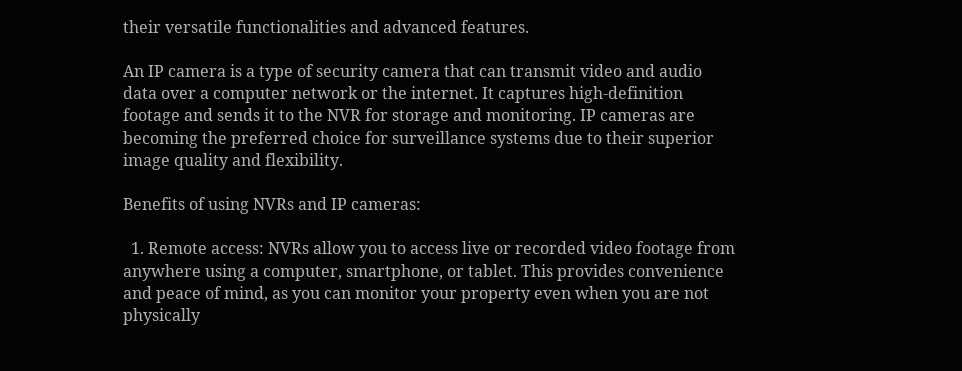their versatile functionalities and advanced features.

An IP camera is a type of security camera that can transmit video and audio data over a computer network or the internet. It captures high-definition footage and sends it to the NVR for storage and monitoring. IP cameras are becoming the preferred choice for surveillance systems due to their superior image quality and flexibility.

Benefits of using NVRs and IP cameras:

  1. Remote access: NVRs allow you to access live or recorded video footage from anywhere using a computer, smartphone, or tablet. This provides convenience and peace of mind, as you can monitor your property even when you are not physically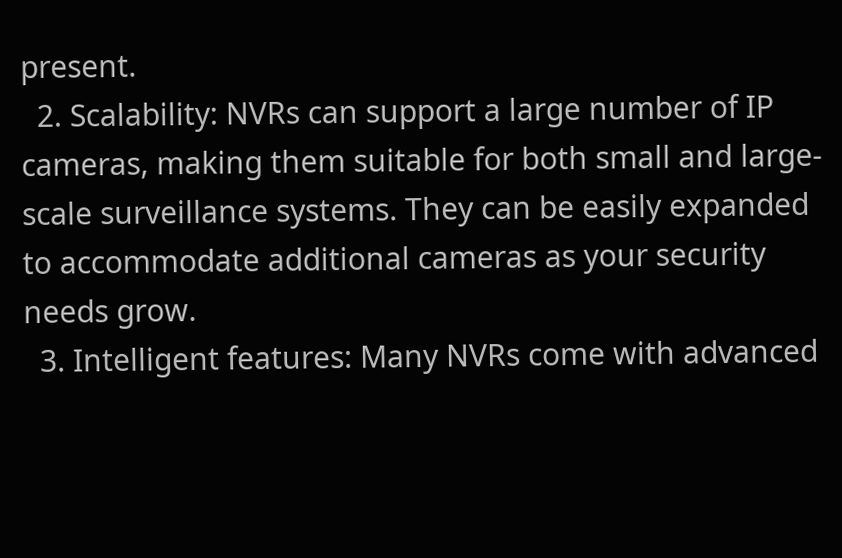present.
  2. Scalability: NVRs can support a large number of IP cameras, making them suitable for both small and large-scale surveillance systems. They can be easily expanded to accommodate additional cameras as your security needs grow.
  3. Intelligent features: Many NVRs come with advanced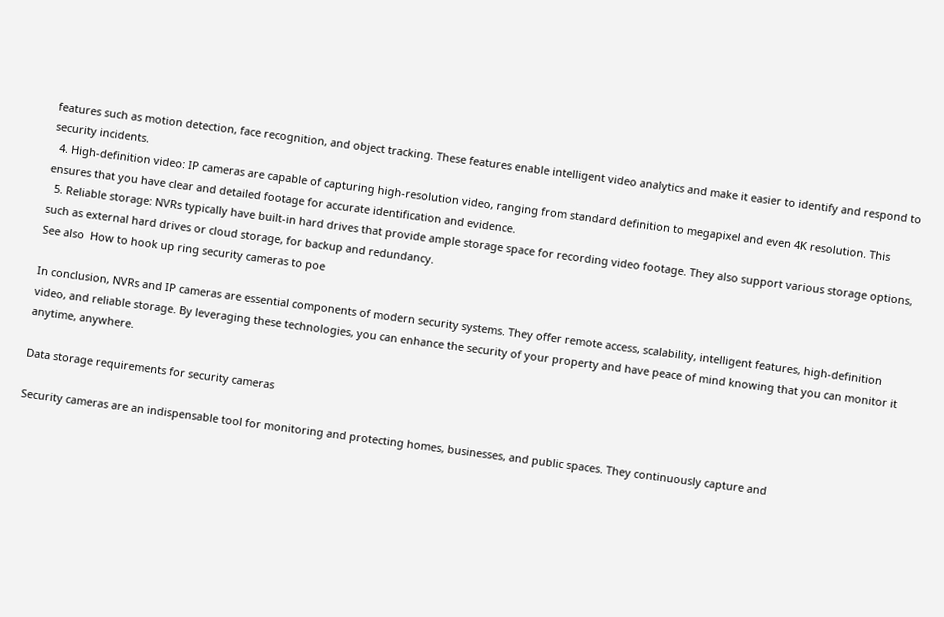features such as motion detection, face recognition, and object tracking. These features enable intelligent video analytics and make it easier to identify and respond to security incidents.
  4. High-definition video: IP cameras are capable of capturing high-resolution video, ranging from standard definition to megapixel and even 4K resolution. This ensures that you have clear and detailed footage for accurate identification and evidence.
  5. Reliable storage: NVRs typically have built-in hard drives that provide ample storage space for recording video footage. They also support various storage options, such as external hard drives or cloud storage, for backup and redundancy.
See also  How to hook up ring security cameras to poe

In conclusion, NVRs and IP cameras are essential components of modern security systems. They offer remote access, scalability, intelligent features, high-definition video, and reliable storage. By leveraging these technologies, you can enhance the security of your property and have peace of mind knowing that you can monitor it anytime, anywhere.

Data storage requirements for security cameras

Security cameras are an indispensable tool for monitoring and protecting homes, businesses, and public spaces. They continuously capture and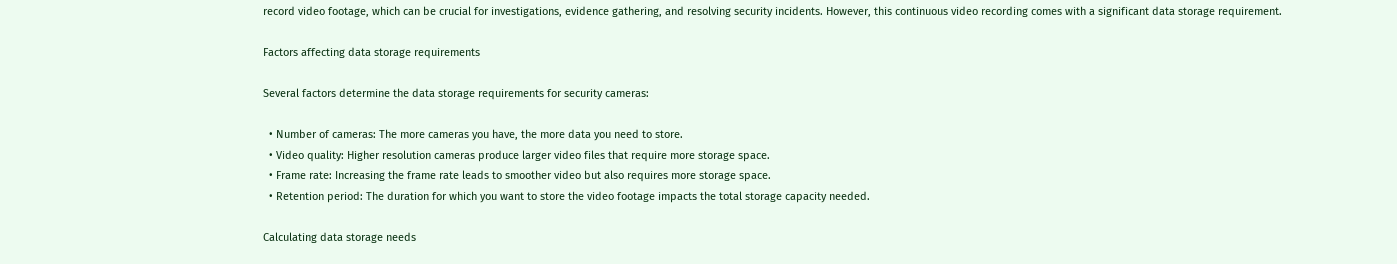record video footage, which can be crucial for investigations, evidence gathering, and resolving security incidents. However, this continuous video recording comes with a significant data storage requirement.

Factors affecting data storage requirements

Several factors determine the data storage requirements for security cameras:

  • Number of cameras: The more cameras you have, the more data you need to store.
  • Video quality: Higher resolution cameras produce larger video files that require more storage space.
  • Frame rate: Increasing the frame rate leads to smoother video but also requires more storage space.
  • Retention period: The duration for which you want to store the video footage impacts the total storage capacity needed.

Calculating data storage needs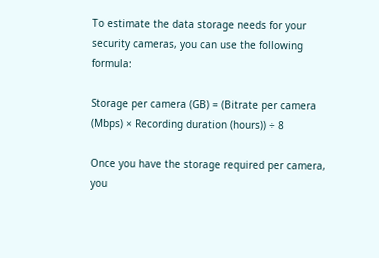To estimate the data storage needs for your security cameras, you can use the following formula:

Storage per camera (GB) = (Bitrate per camera (Mbps) × Recording duration (hours)) ÷ 8

Once you have the storage required per camera, you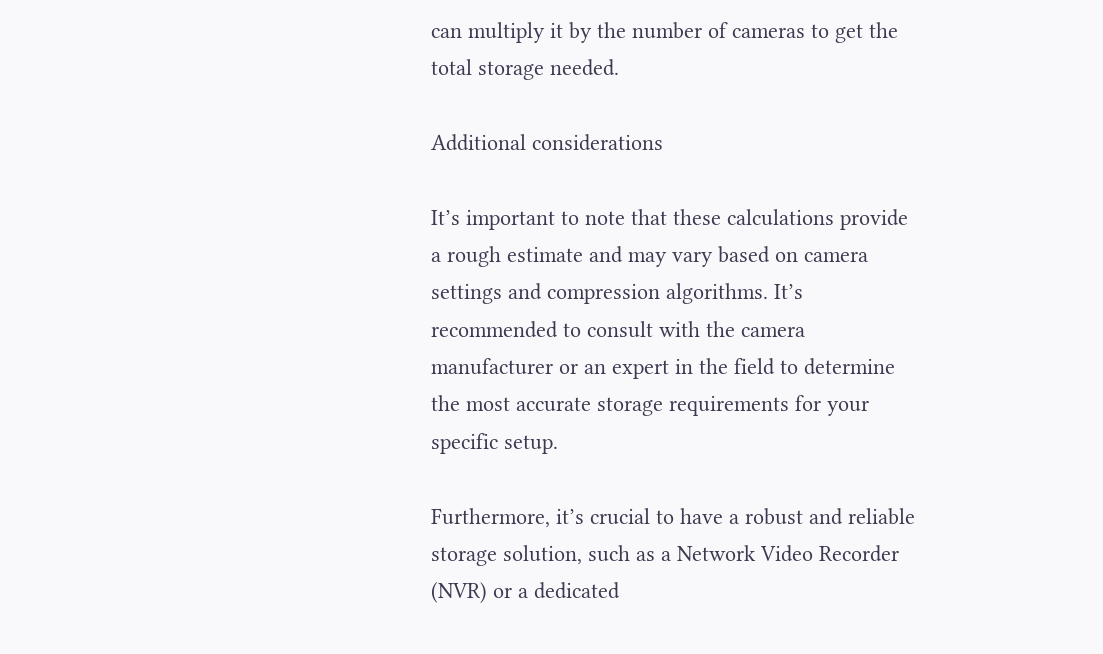can multiply it by the number of cameras to get the total storage needed.

Additional considerations

It’s important to note that these calculations provide a rough estimate and may vary based on camera settings and compression algorithms. It’s recommended to consult with the camera manufacturer or an expert in the field to determine the most accurate storage requirements for your specific setup.

Furthermore, it’s crucial to have a robust and reliable storage solution, such as a Network Video Recorder (NVR) or a dedicated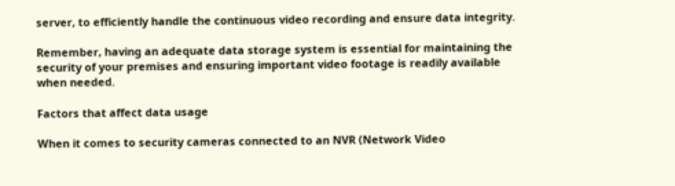server, to efficiently handle the continuous video recording and ensure data integrity.

Remember, having an adequate data storage system is essential for maintaining the security of your premises and ensuring important video footage is readily available when needed.

Factors that affect data usage

When it comes to security cameras connected to an NVR (Network Video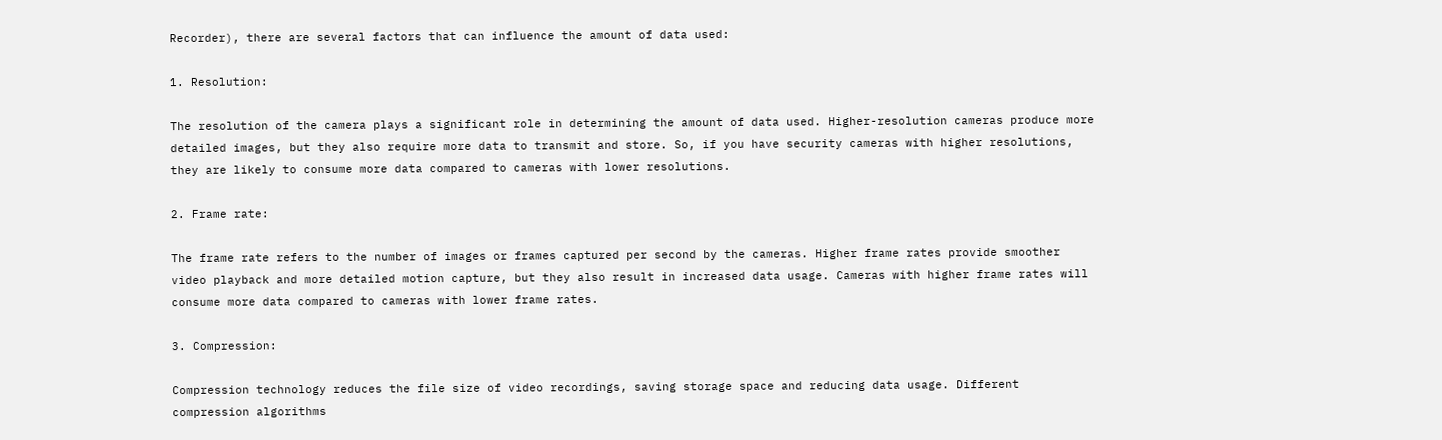Recorder), there are several factors that can influence the amount of data used:

1. Resolution:

The resolution of the camera plays a significant role in determining the amount of data used. Higher-resolution cameras produce more detailed images, but they also require more data to transmit and store. So, if you have security cameras with higher resolutions, they are likely to consume more data compared to cameras with lower resolutions.

2. Frame rate:

The frame rate refers to the number of images or frames captured per second by the cameras. Higher frame rates provide smoother video playback and more detailed motion capture, but they also result in increased data usage. Cameras with higher frame rates will consume more data compared to cameras with lower frame rates.

3. Compression:

Compression technology reduces the file size of video recordings, saving storage space and reducing data usage. Different compression algorithms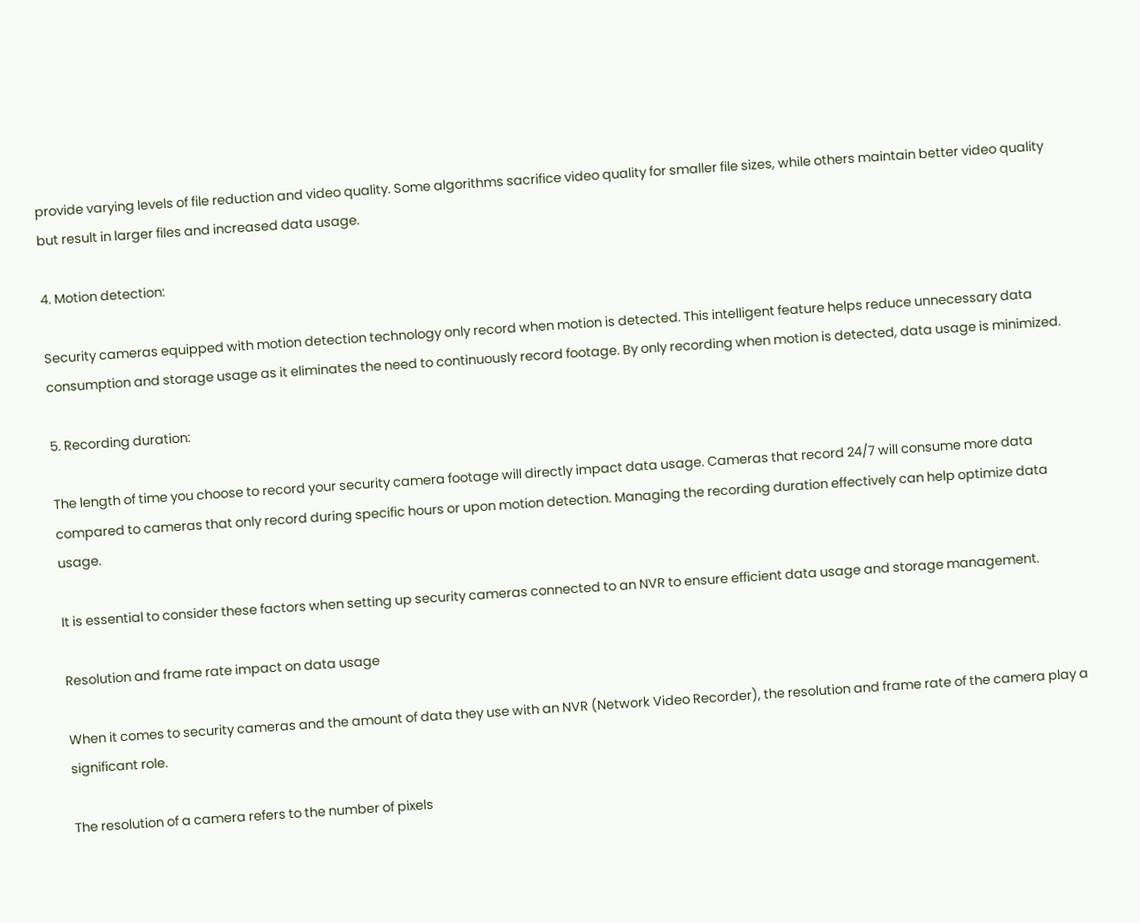provide varying levels of file reduction and video quality. Some algorithms sacrifice video quality for smaller file sizes, while others maintain better video quality but result in larger files and increased data usage.

4. Motion detection:

Security cameras equipped with motion detection technology only record when motion is detected. This intelligent feature helps reduce unnecessary data consumption and storage usage as it eliminates the need to continuously record footage. By only recording when motion is detected, data usage is minimized.

5. Recording duration:

The length of time you choose to record your security camera footage will directly impact data usage. Cameras that record 24/7 will consume more data compared to cameras that only record during specific hours or upon motion detection. Managing the recording duration effectively can help optimize data usage.

It is essential to consider these factors when setting up security cameras connected to an NVR to ensure efficient data usage and storage management.

Resolution and frame rate impact on data usage

When it comes to security cameras and the amount of data they use with an NVR (Network Video Recorder), the resolution and frame rate of the camera play a significant role.

The resolution of a camera refers to the number of pixels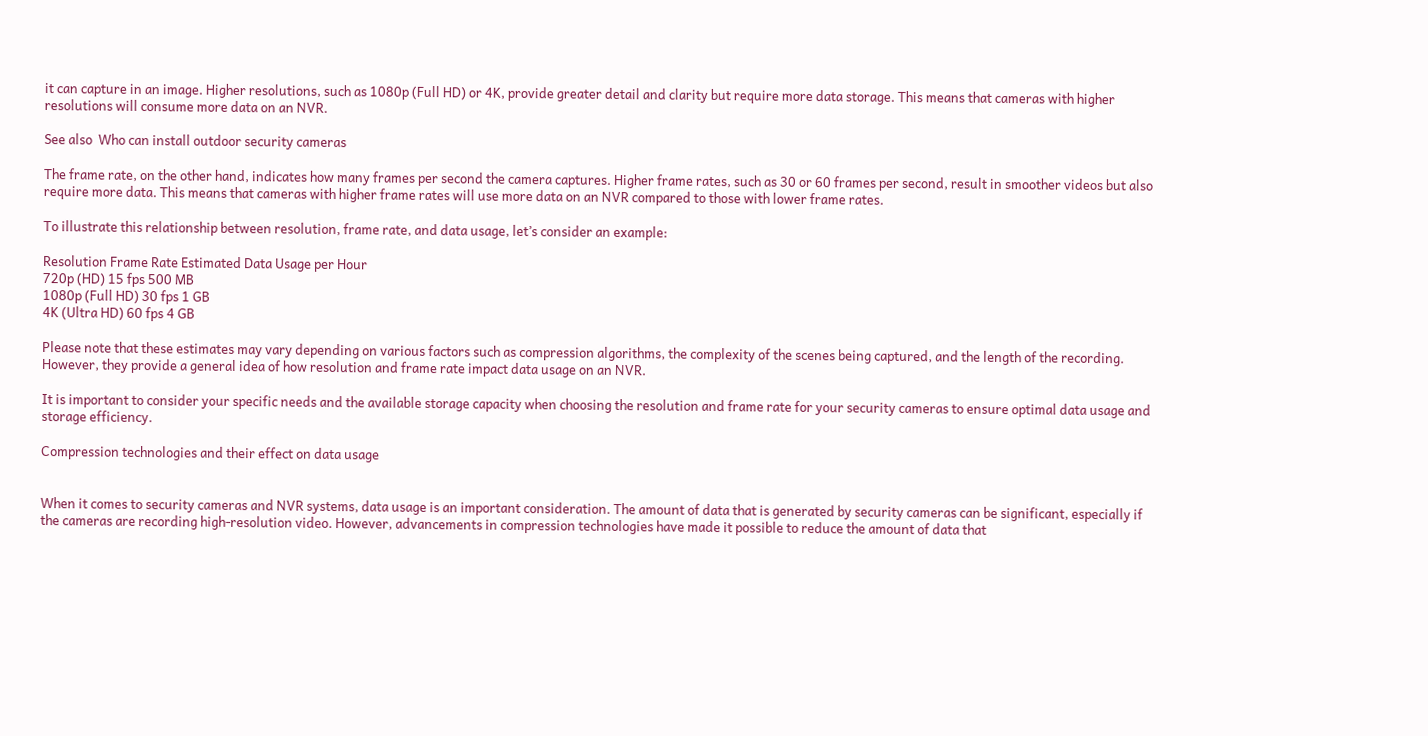it can capture in an image. Higher resolutions, such as 1080p (Full HD) or 4K, provide greater detail and clarity but require more data storage. This means that cameras with higher resolutions will consume more data on an NVR.

See also  Who can install outdoor security cameras

The frame rate, on the other hand, indicates how many frames per second the camera captures. Higher frame rates, such as 30 or 60 frames per second, result in smoother videos but also require more data. This means that cameras with higher frame rates will use more data on an NVR compared to those with lower frame rates.

To illustrate this relationship between resolution, frame rate, and data usage, let’s consider an example:

Resolution Frame Rate Estimated Data Usage per Hour
720p (HD) 15 fps 500 MB
1080p (Full HD) 30 fps 1 GB
4K (Ultra HD) 60 fps 4 GB

Please note that these estimates may vary depending on various factors such as compression algorithms, the complexity of the scenes being captured, and the length of the recording. However, they provide a general idea of how resolution and frame rate impact data usage on an NVR.

It is important to consider your specific needs and the available storage capacity when choosing the resolution and frame rate for your security cameras to ensure optimal data usage and storage efficiency.

Compression technologies and their effect on data usage


When it comes to security cameras and NVR systems, data usage is an important consideration. The amount of data that is generated by security cameras can be significant, especially if the cameras are recording high-resolution video. However, advancements in compression technologies have made it possible to reduce the amount of data that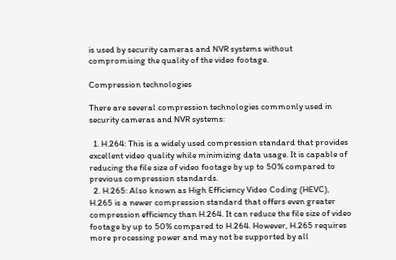is used by security cameras and NVR systems without compromising the quality of the video footage.

Compression technologies

There are several compression technologies commonly used in security cameras and NVR systems:

  1. H.264: This is a widely used compression standard that provides excellent video quality while minimizing data usage. It is capable of reducing the file size of video footage by up to 50% compared to previous compression standards.
  2. H.265: Also known as High Efficiency Video Coding (HEVC), H.265 is a newer compression standard that offers even greater compression efficiency than H.264. It can reduce the file size of video footage by up to 50% compared to H.264. However, H.265 requires more processing power and may not be supported by all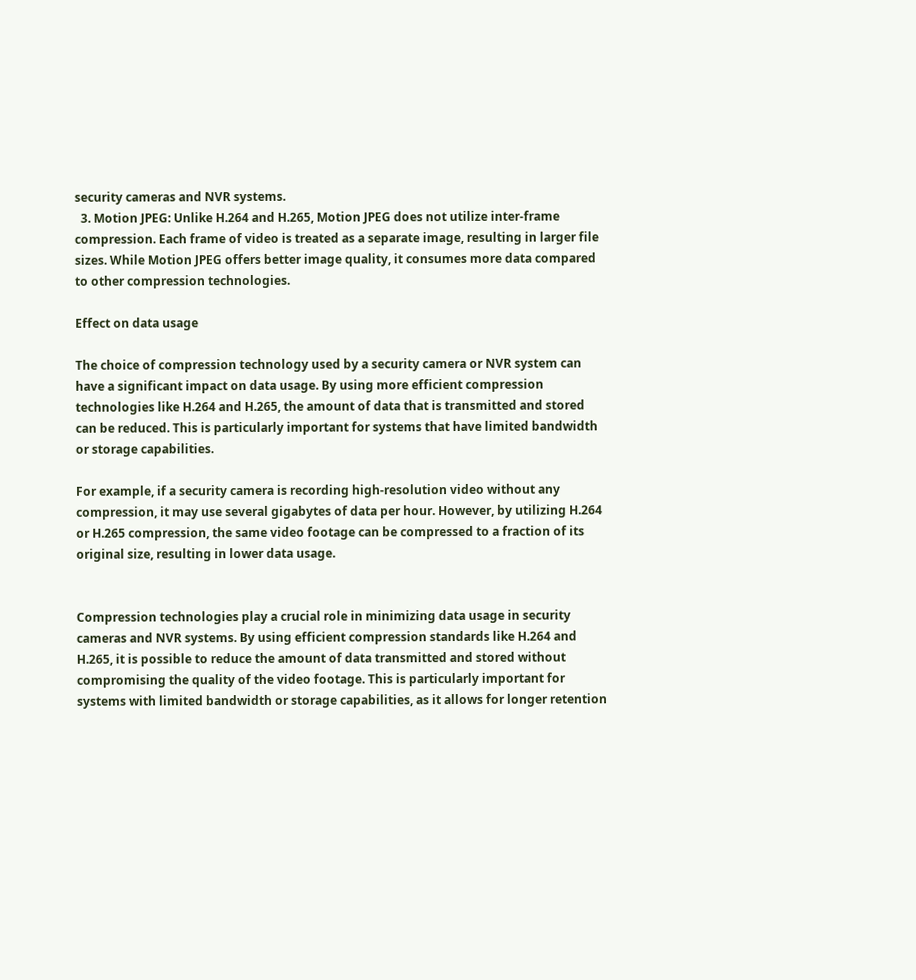security cameras and NVR systems.
  3. Motion JPEG: Unlike H.264 and H.265, Motion JPEG does not utilize inter-frame compression. Each frame of video is treated as a separate image, resulting in larger file sizes. While Motion JPEG offers better image quality, it consumes more data compared to other compression technologies.

Effect on data usage

The choice of compression technology used by a security camera or NVR system can have a significant impact on data usage. By using more efficient compression technologies like H.264 and H.265, the amount of data that is transmitted and stored can be reduced. This is particularly important for systems that have limited bandwidth or storage capabilities.

For example, if a security camera is recording high-resolution video without any compression, it may use several gigabytes of data per hour. However, by utilizing H.264 or H.265 compression, the same video footage can be compressed to a fraction of its original size, resulting in lower data usage.


Compression technologies play a crucial role in minimizing data usage in security cameras and NVR systems. By using efficient compression standards like H.264 and H.265, it is possible to reduce the amount of data transmitted and stored without compromising the quality of the video footage. This is particularly important for systems with limited bandwidth or storage capabilities, as it allows for longer retention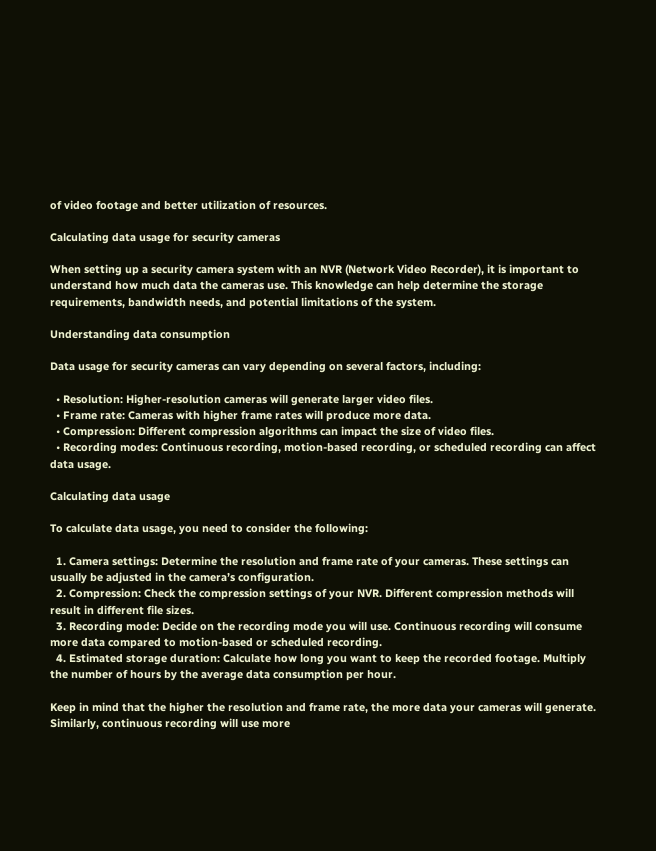of video footage and better utilization of resources.

Calculating data usage for security cameras

When setting up a security camera system with an NVR (Network Video Recorder), it is important to understand how much data the cameras use. This knowledge can help determine the storage requirements, bandwidth needs, and potential limitations of the system.

Understanding data consumption

Data usage for security cameras can vary depending on several factors, including:

  • Resolution: Higher-resolution cameras will generate larger video files.
  • Frame rate: Cameras with higher frame rates will produce more data.
  • Compression: Different compression algorithms can impact the size of video files.
  • Recording modes: Continuous recording, motion-based recording, or scheduled recording can affect data usage.

Calculating data usage

To calculate data usage, you need to consider the following:

  1. Camera settings: Determine the resolution and frame rate of your cameras. These settings can usually be adjusted in the camera’s configuration.
  2. Compression: Check the compression settings of your NVR. Different compression methods will result in different file sizes.
  3. Recording mode: Decide on the recording mode you will use. Continuous recording will consume more data compared to motion-based or scheduled recording.
  4. Estimated storage duration: Calculate how long you want to keep the recorded footage. Multiply the number of hours by the average data consumption per hour.

Keep in mind that the higher the resolution and frame rate, the more data your cameras will generate. Similarly, continuous recording will use more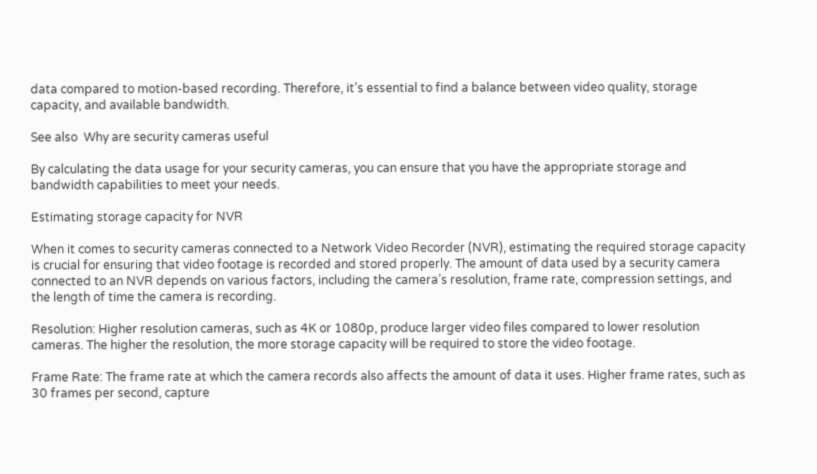data compared to motion-based recording. Therefore, it’s essential to find a balance between video quality, storage capacity, and available bandwidth.

See also  Why are security cameras useful

By calculating the data usage for your security cameras, you can ensure that you have the appropriate storage and bandwidth capabilities to meet your needs.

Estimating storage capacity for NVR

When it comes to security cameras connected to a Network Video Recorder (NVR), estimating the required storage capacity is crucial for ensuring that video footage is recorded and stored properly. The amount of data used by a security camera connected to an NVR depends on various factors, including the camera’s resolution, frame rate, compression settings, and the length of time the camera is recording.

Resolution: Higher resolution cameras, such as 4K or 1080p, produce larger video files compared to lower resolution cameras. The higher the resolution, the more storage capacity will be required to store the video footage.

Frame Rate: The frame rate at which the camera records also affects the amount of data it uses. Higher frame rates, such as 30 frames per second, capture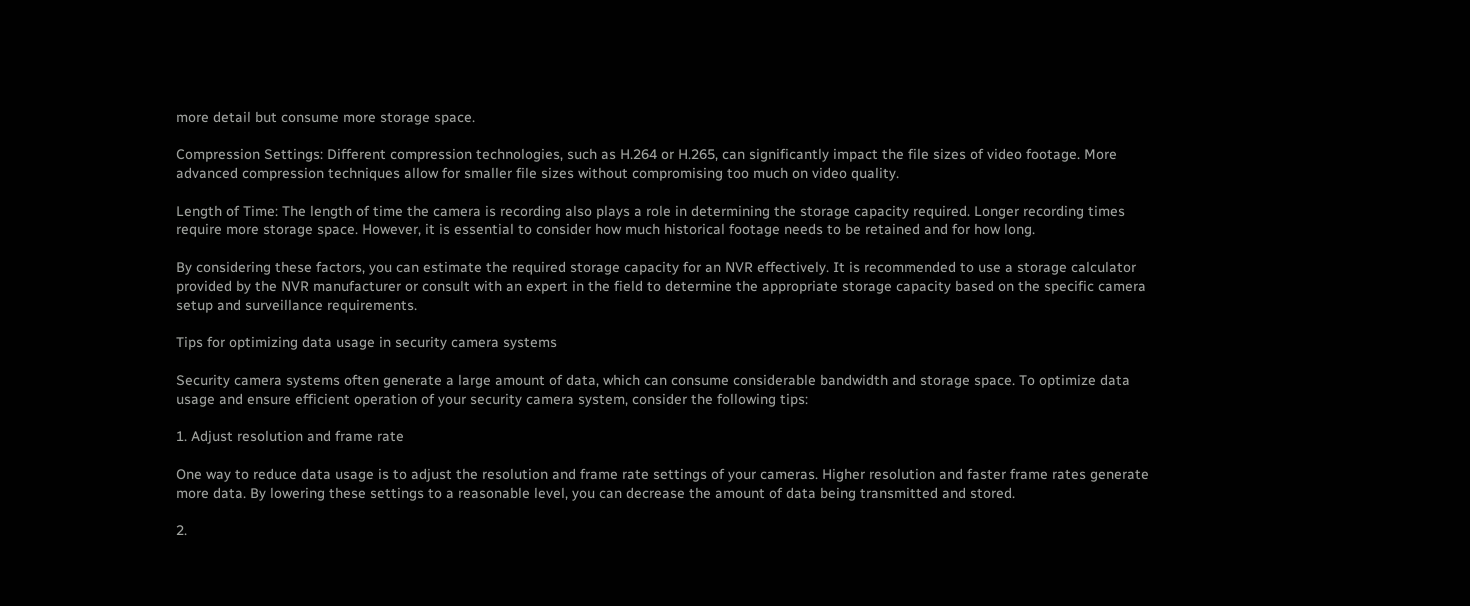more detail but consume more storage space.

Compression Settings: Different compression technologies, such as H.264 or H.265, can significantly impact the file sizes of video footage. More advanced compression techniques allow for smaller file sizes without compromising too much on video quality.

Length of Time: The length of time the camera is recording also plays a role in determining the storage capacity required. Longer recording times require more storage space. However, it is essential to consider how much historical footage needs to be retained and for how long.

By considering these factors, you can estimate the required storage capacity for an NVR effectively. It is recommended to use a storage calculator provided by the NVR manufacturer or consult with an expert in the field to determine the appropriate storage capacity based on the specific camera setup and surveillance requirements.

Tips for optimizing data usage in security camera systems

Security camera systems often generate a large amount of data, which can consume considerable bandwidth and storage space. To optimize data usage and ensure efficient operation of your security camera system, consider the following tips:

1. Adjust resolution and frame rate

One way to reduce data usage is to adjust the resolution and frame rate settings of your cameras. Higher resolution and faster frame rates generate more data. By lowering these settings to a reasonable level, you can decrease the amount of data being transmitted and stored.

2.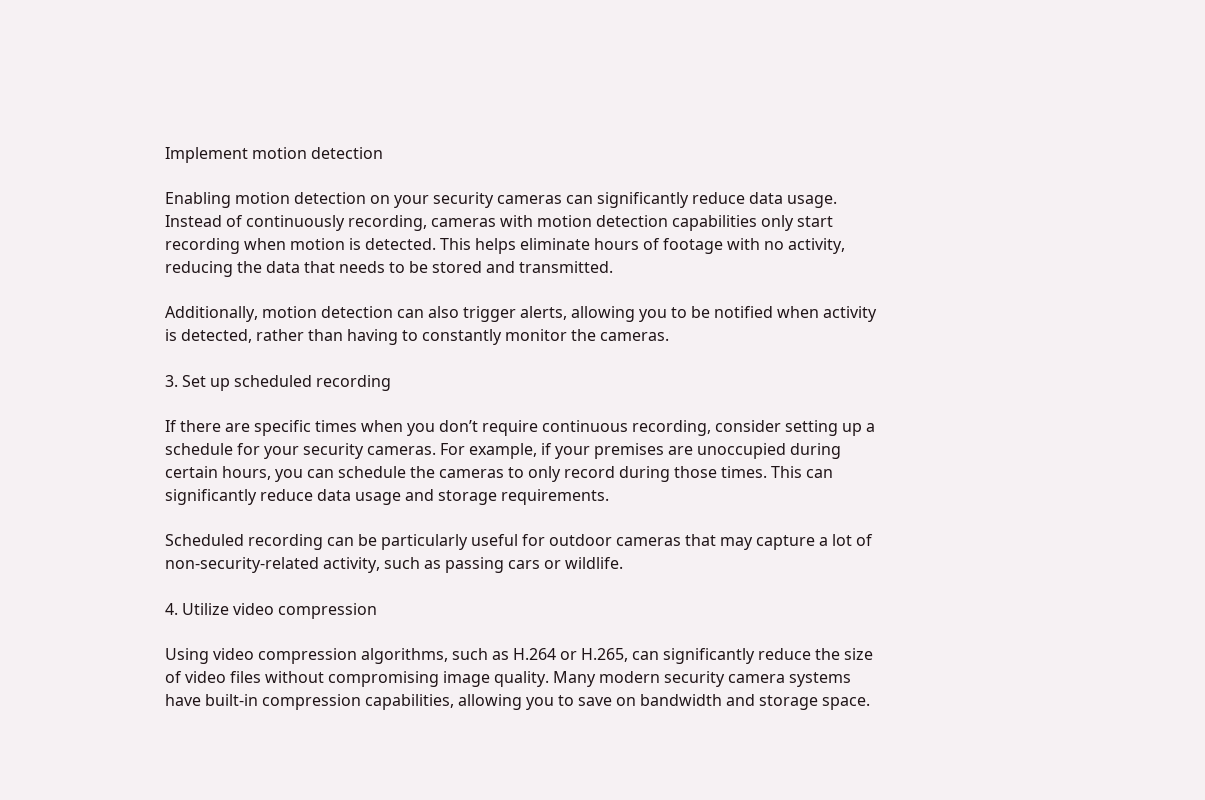Implement motion detection

Enabling motion detection on your security cameras can significantly reduce data usage. Instead of continuously recording, cameras with motion detection capabilities only start recording when motion is detected. This helps eliminate hours of footage with no activity, reducing the data that needs to be stored and transmitted.

Additionally, motion detection can also trigger alerts, allowing you to be notified when activity is detected, rather than having to constantly monitor the cameras.

3. Set up scheduled recording

If there are specific times when you don’t require continuous recording, consider setting up a schedule for your security cameras. For example, if your premises are unoccupied during certain hours, you can schedule the cameras to only record during those times. This can significantly reduce data usage and storage requirements.

Scheduled recording can be particularly useful for outdoor cameras that may capture a lot of non-security-related activity, such as passing cars or wildlife.

4. Utilize video compression

Using video compression algorithms, such as H.264 or H.265, can significantly reduce the size of video files without compromising image quality. Many modern security camera systems have built-in compression capabilities, allowing you to save on bandwidth and storage space.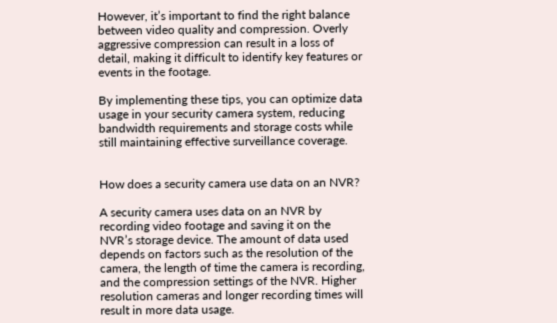However, it’s important to find the right balance between video quality and compression. Overly aggressive compression can result in a loss of detail, making it difficult to identify key features or events in the footage.

By implementing these tips, you can optimize data usage in your security camera system, reducing bandwidth requirements and storage costs while still maintaining effective surveillance coverage.


How does a security camera use data on an NVR?

A security camera uses data on an NVR by recording video footage and saving it on the NVR’s storage device. The amount of data used depends on factors such as the resolution of the camera, the length of time the camera is recording, and the compression settings of the NVR. Higher resolution cameras and longer recording times will result in more data usage.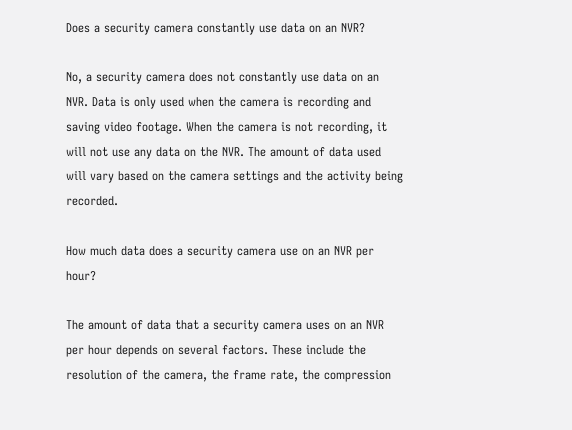Does a security camera constantly use data on an NVR?

No, a security camera does not constantly use data on an NVR. Data is only used when the camera is recording and saving video footage. When the camera is not recording, it will not use any data on the NVR. The amount of data used will vary based on the camera settings and the activity being recorded.

How much data does a security camera use on an NVR per hour?

The amount of data that a security camera uses on an NVR per hour depends on several factors. These include the resolution of the camera, the frame rate, the compression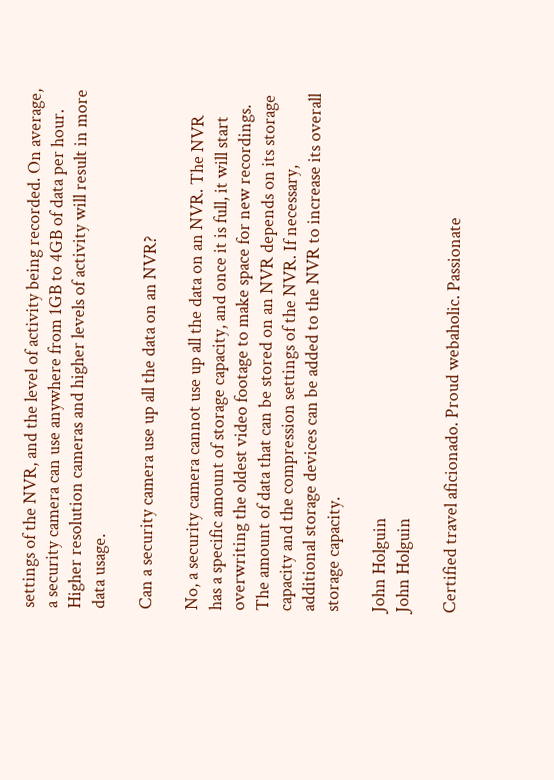settings of the NVR, and the level of activity being recorded. On average, a security camera can use anywhere from 1GB to 4GB of data per hour. Higher resolution cameras and higher levels of activity will result in more data usage.

Can a security camera use up all the data on an NVR?

No, a security camera cannot use up all the data on an NVR. The NVR has a specific amount of storage capacity, and once it is full, it will start overwriting the oldest video footage to make space for new recordings. The amount of data that can be stored on an NVR depends on its storage capacity and the compression settings of the NVR. If necessary, additional storage devices can be added to the NVR to increase its overall storage capacity.

John Holguin
John Holguin

Certified travel aficionado. Proud webaholic. Passionate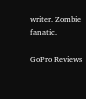writer. Zombie fanatic.

GoPro Reviews